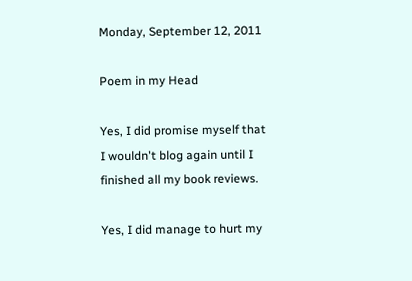Monday, September 12, 2011

Poem in my Head

Yes, I did promise myself that I wouldn't blog again until I finished all my book reviews.

Yes, I did manage to hurt my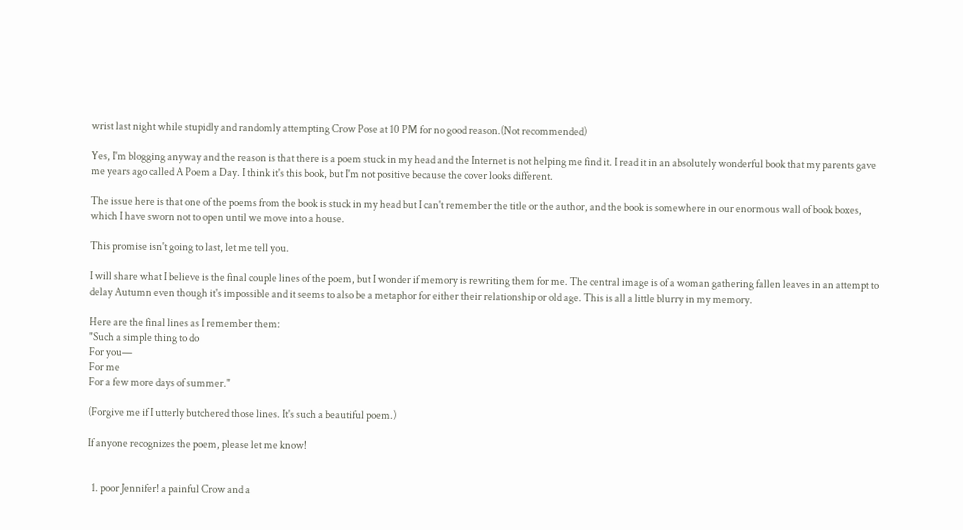wrist last night while stupidly and randomly attempting Crow Pose at 10 PM for no good reason.(Not recommended)

Yes, I'm blogging anyway and the reason is that there is a poem stuck in my head and the Internet is not helping me find it. I read it in an absolutely wonderful book that my parents gave me years ago called A Poem a Day. I think it's this book, but I'm not positive because the cover looks different.

The issue here is that one of the poems from the book is stuck in my head but I can't remember the title or the author, and the book is somewhere in our enormous wall of book boxes, which I have sworn not to open until we move into a house.

This promise isn't going to last, let me tell you.

I will share what I believe is the final couple lines of the poem, but I wonder if memory is rewriting them for me. The central image is of a woman gathering fallen leaves in an attempt to delay Autumn even though it's impossible and it seems to also be a metaphor for either their relationship or old age. This is all a little blurry in my memory.

Here are the final lines as I remember them:
"Such a simple thing to do
For you—
For me
For a few more days of summer."

(Forgive me if I utterly butchered those lines. It's such a beautiful poem.)

If anyone recognizes the poem, please let me know!


  1. poor Jennifer! a painful Crow and a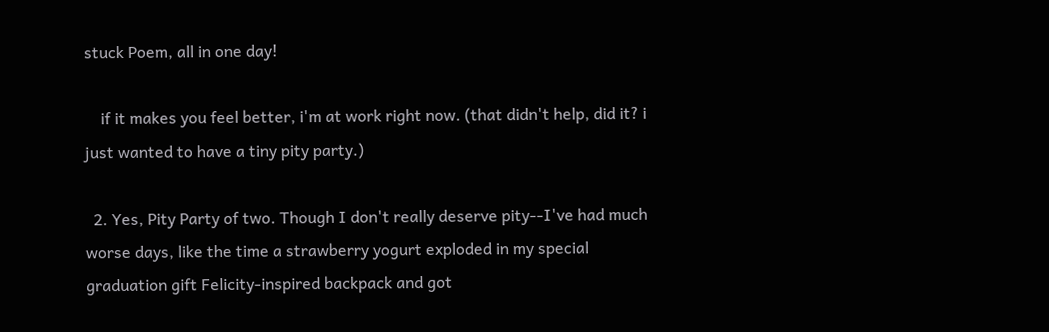stuck Poem, all in one day!

    if it makes you feel better, i'm at work right now. (that didn't help, did it? i just wanted to have a tiny pity party.)

  2. Yes, Pity Party of two. Though I don't really deserve pity--I've had much worse days, like the time a strawberry yogurt exploded in my special graduation gift Felicity-inspired backpack and got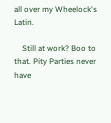all over my Wheelock's Latin.

    Still at work? Boo to that. Pity Parties never have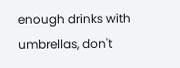enough drinks with umbrellas, don't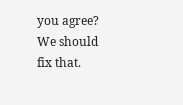you agree? We should fix that.